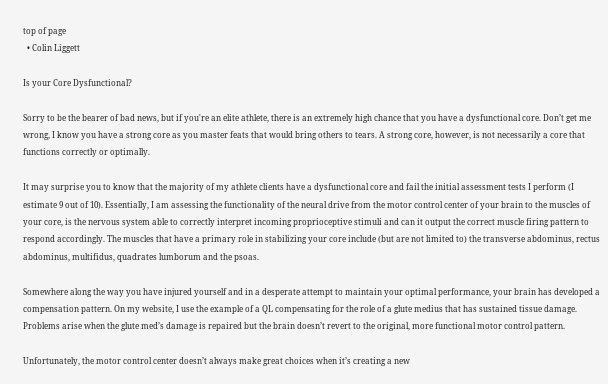top of page
  • Colin Liggett

Is your Core Dysfunctional?

Sorry to be the bearer of bad news, but if you're an elite athlete, there is an extremely high chance that you have a dysfunctional core. Don’t get me wrong, I know you have a strong core as you master feats that would bring others to tears. A strong core, however, is not necessarily a core that functions correctly or optimally.

It may surprise you to know that the majority of my athlete clients have a dysfunctional core and fail the initial assessment tests I perform (I estimate 9 out of 10). Essentially, I am assessing the functionality of the neural drive from the motor control center of your brain to the muscles of your core, is the nervous system able to correctly interpret incoming proprioceptive stimuli and can it output the correct muscle firing pattern to respond accordingly. The muscles that have a primary role in stabilizing your core include (but are not limited to) the transverse abdominus, rectus abdominus, multifidus, quadrates lumborum and the psoas.

Somewhere along the way you have injured yourself and in a desperate attempt to maintain your optimal performance, your brain has developed a compensation pattern. On my website, I use the example of a QL compensating for the role of a glute medius that has sustained tissue damage. Problems arise when the glute med’s damage is repaired but the brain doesn’t revert to the original, more functional motor control pattern.

Unfortunately, the motor control center doesn’t always make great choices when it’s creating a new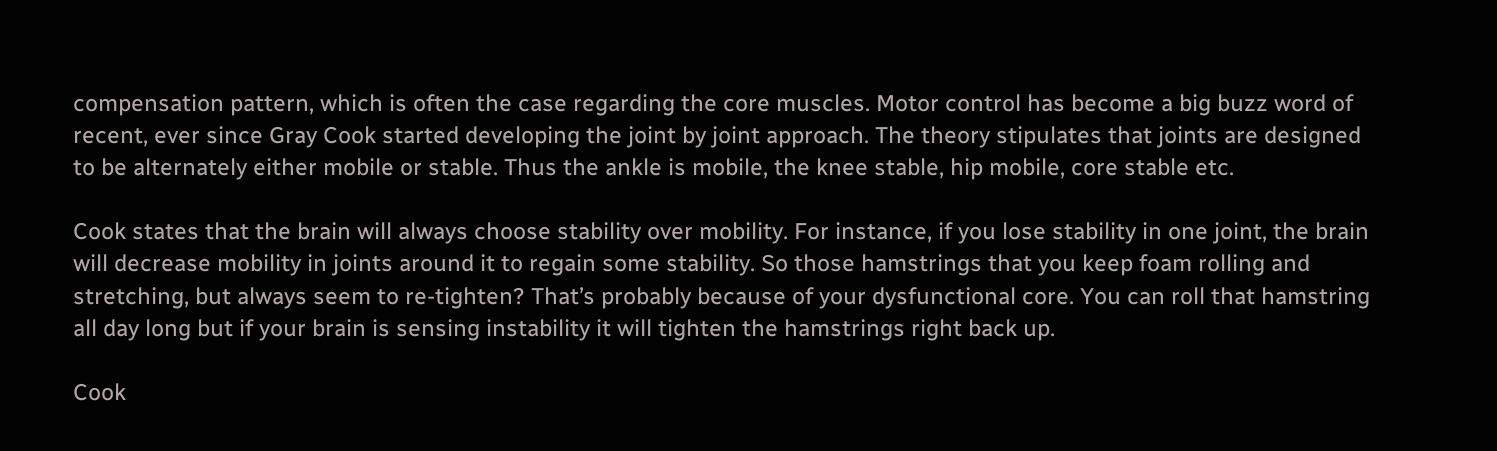compensation pattern, which is often the case regarding the core muscles. Motor control has become a big buzz word of recent, ever since Gray Cook started developing the joint by joint approach. The theory stipulates that joints are designed to be alternately either mobile or stable. Thus the ankle is mobile, the knee stable, hip mobile, core stable etc.

Cook states that the brain will always choose stability over mobility. For instance, if you lose stability in one joint, the brain will decrease mobility in joints around it to regain some stability. So those hamstrings that you keep foam rolling and stretching, but always seem to re-tighten? That’s probably because of your dysfunctional core. You can roll that hamstring all day long but if your brain is sensing instability it will tighten the hamstrings right back up.

Cook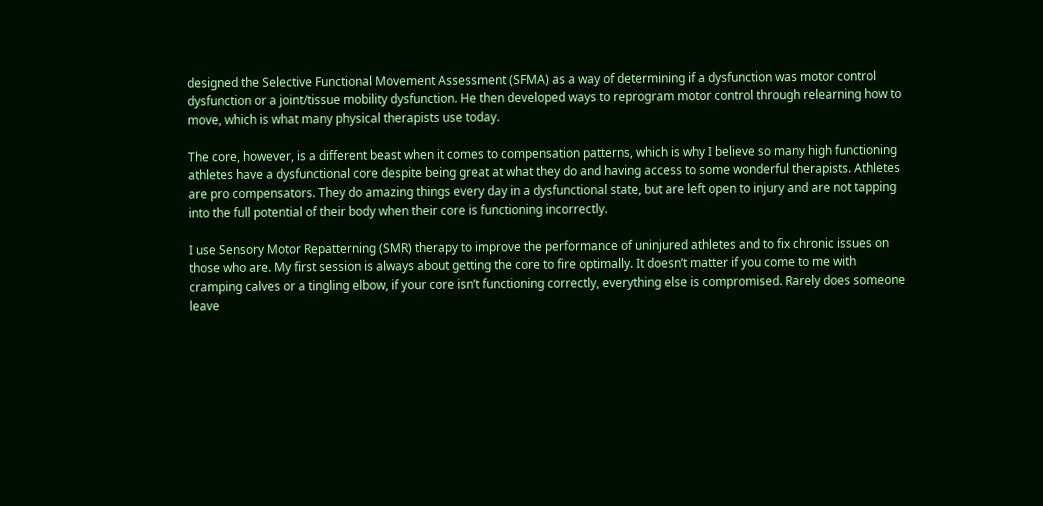designed the Selective Functional Movement Assessment (SFMA) as a way of determining if a dysfunction was motor control dysfunction or a joint/tissue mobility dysfunction. He then developed ways to reprogram motor control through relearning how to move, which is what many physical therapists use today.

The core, however, is a different beast when it comes to compensation patterns, which is why I believe so many high functioning athletes have a dysfunctional core despite being great at what they do and having access to some wonderful therapists. Athletes are pro compensators. They do amazing things every day in a dysfunctional state, but are left open to injury and are not tapping into the full potential of their body when their core is functioning incorrectly.

I use Sensory Motor Repatterning (SMR) therapy to improve the performance of uninjured athletes and to fix chronic issues on those who are. My first session is always about getting the core to fire optimally. It doesn’t matter if you come to me with cramping calves or a tingling elbow, if your core isn’t functioning correctly, everything else is compromised. Rarely does someone leave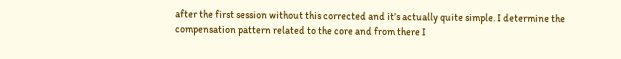after the first session without this corrected and it’s actually quite simple. I determine the compensation pattern related to the core and from there I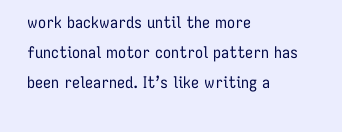work backwards until the more functional motor control pattern has been relearned. It’s like writing a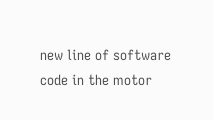new line of software code in the motor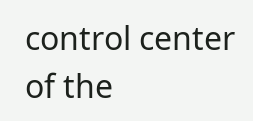control center of the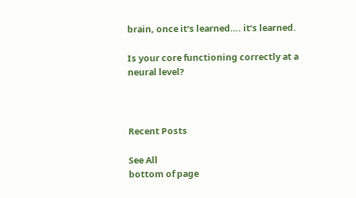brain, once it’s learned…. it’s learned.

Is your core functioning correctly at a neural level?



Recent Posts

See All
bottom of page